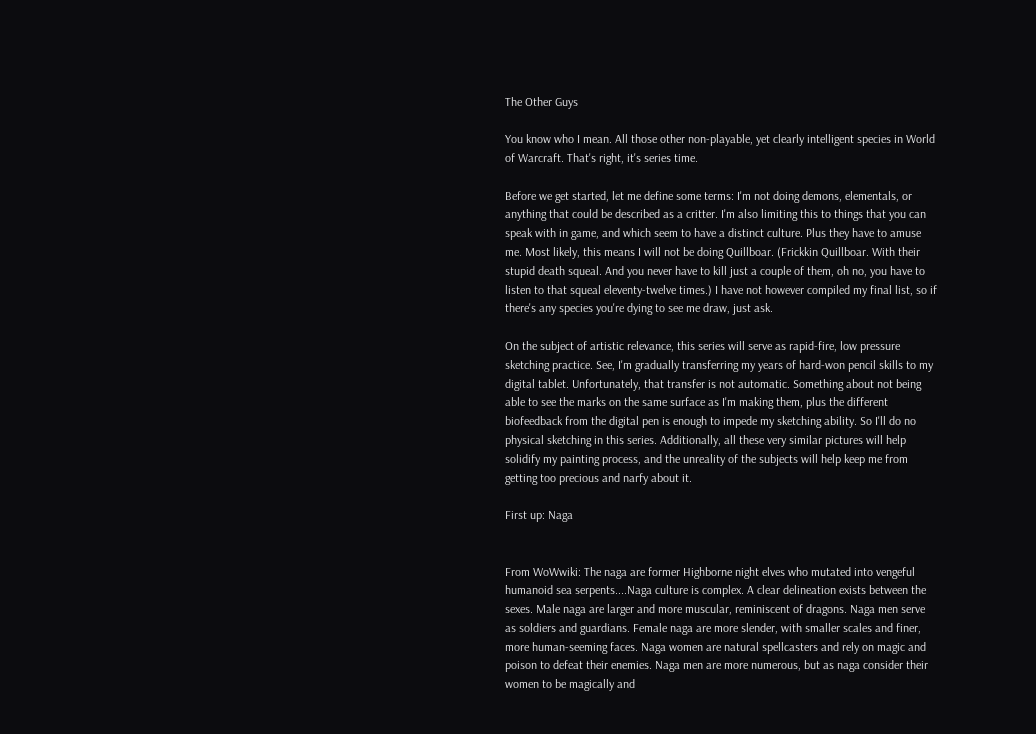The Other Guys

You know who I mean. All those other non-playable, yet clearly intelligent species in World of Warcraft. That's right, it's series time.

Before we get started, let me define some terms: I'm not doing demons, elementals, or anything that could be described as a critter. I'm also limiting this to things that you can speak with in game, and which seem to have a distinct culture. Plus they have to amuse me. Most likely, this means I will not be doing Quillboar. (Frickkin Quillboar. With their stupid death squeal. And you never have to kill just a couple of them, oh no, you have to listen to that squeal eleventy-twelve times.) I have not however compiled my final list, so if there's any species you're dying to see me draw, just ask.

On the subject of artistic relevance, this series will serve as rapid-fire, low pressure sketching practice. See, I'm gradually transferring my years of hard-won pencil skills to my digital tablet. Unfortunately, that transfer is not automatic. Something about not being able to see the marks on the same surface as I'm making them, plus the different biofeedback from the digital pen is enough to impede my sketching ability. So I'll do no physical sketching in this series. Additionally, all these very similar pictures will help solidify my painting process, and the unreality of the subjects will help keep me from getting too precious and narfy about it.

First up: Naga


From WoWwiki: The naga are former Highborne night elves who mutated into vengeful humanoid sea serpents....Naga culture is complex. A clear delineation exists between the sexes. Male naga are larger and more muscular, reminiscent of dragons. Naga men serve as soldiers and guardians. Female naga are more slender, with smaller scales and finer, more human-seeming faces. Naga women are natural spellcasters and rely on magic and poison to defeat their enemies. Naga men are more numerous, but as naga consider their women to be magically and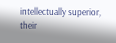intellectually superior, their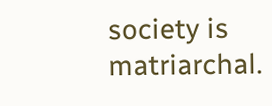society is matriarchal.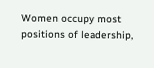Women occupy most positions of leadership,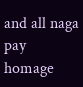and all naga pay homage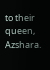to their queen, Azshara.